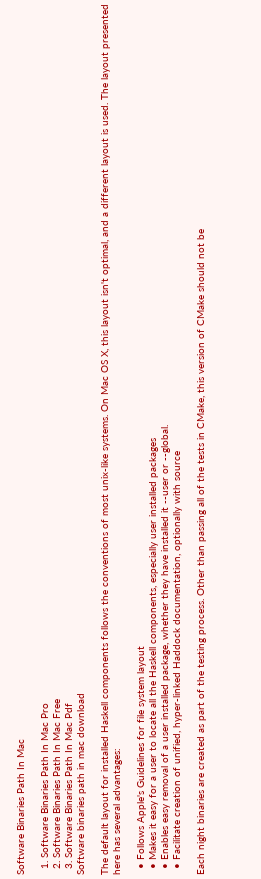Software Binaries Path In Mac

  1. Software Binaries Path In Mac Pro
  2. Software Binaries Path In Mac Free
  3. Software Binaries Path In Mac Pdf
Software binaries path in mac download

The default layout for installed Haskell components follows the conventions of most unix-like systems. On Mac OS X, this layout isn't optimal, and a different layout is used. The layout presented here has several advantages:

  • Follows Apple's Guidelines for file system layout
  • Makes it easy for a user to locate all the Haskell components, especially user installed packages
  • Enables easy removal of a user installed package, whether they have installed it --user or --global.
  • Facilitate creation of unified, hyper-linked Haddock documentation, optionally with source

Each night binaries are created as part of the testing process. Other than passing all of the tests in CMake, this version of CMake should not be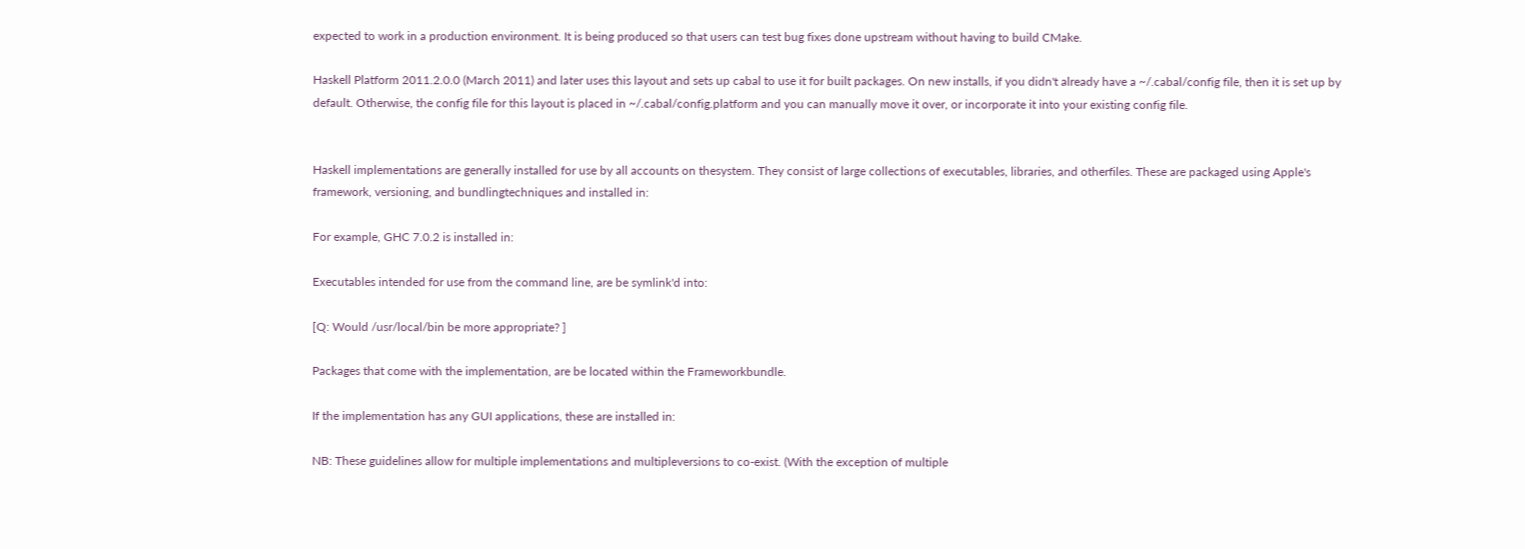expected to work in a production environment. It is being produced so that users can test bug fixes done upstream without having to build CMake.

Haskell Platform 2011.2.0.0 (March 2011) and later uses this layout and sets up cabal to use it for built packages. On new installs, if you didn't already have a ~/.cabal/config file, then it is set up by default. Otherwise, the config file for this layout is placed in ~/.cabal/config.platform and you can manually move it over, or incorporate it into your existing config file.


Haskell implementations are generally installed for use by all accounts on thesystem. They consist of large collections of executables, libraries, and otherfiles. These are packaged using Apple's framework, versioning, and bundlingtechniques and installed in:

For example, GHC 7.0.2 is installed in:

Executables intended for use from the command line, are be symlink'd into:

[Q: Would /usr/local/bin be more appropriate? ]

Packages that come with the implementation, are be located within the Frameworkbundle.

If the implementation has any GUI applications, these are installed in:

NB: These guidelines allow for multiple implementations and multipleversions to co-exist. (With the exception of multiple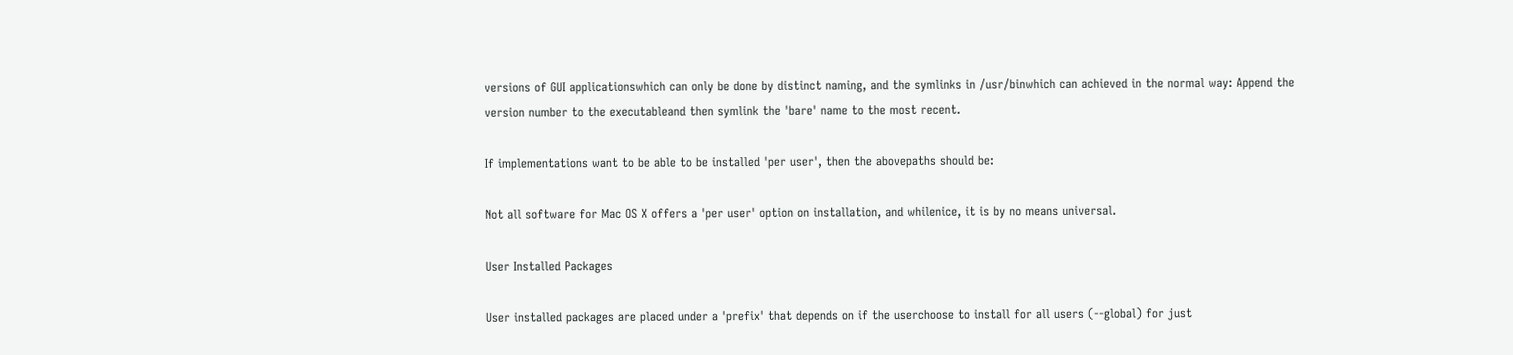versions of GUI applicationswhich can only be done by distinct naming, and the symlinks in /usr/binwhich can achieved in the normal way: Append the version number to the executableand then symlink the 'bare' name to the most recent.

If implementations want to be able to be installed 'per user', then the abovepaths should be:

Not all software for Mac OS X offers a 'per user' option on installation, and whilenice, it is by no means universal.

User Installed Packages

User installed packages are placed under a 'prefix' that depends on if the userchoose to install for all users (--global) for just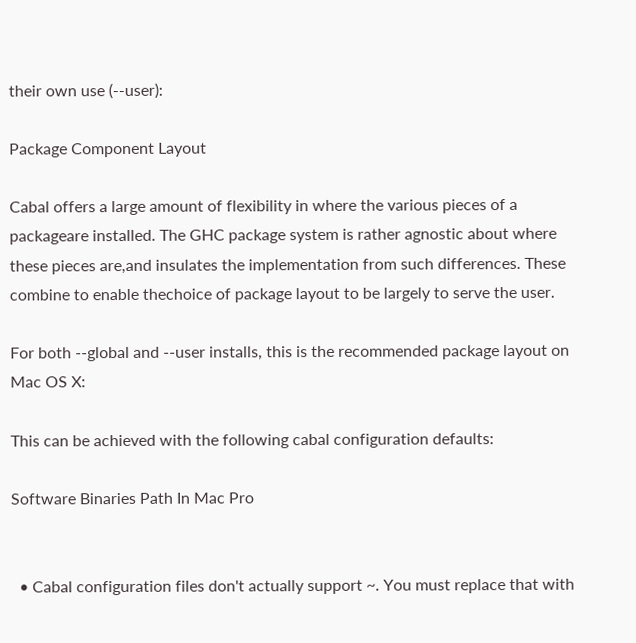their own use (--user):

Package Component Layout

Cabal offers a large amount of flexibility in where the various pieces of a packageare installed. The GHC package system is rather agnostic about where these pieces are,and insulates the implementation from such differences. These combine to enable thechoice of package layout to be largely to serve the user.

For both --global and --user installs, this is the recommended package layout on Mac OS X:

This can be achieved with the following cabal configuration defaults:

Software Binaries Path In Mac Pro


  • Cabal configuration files don't actually support ~. You must replace that with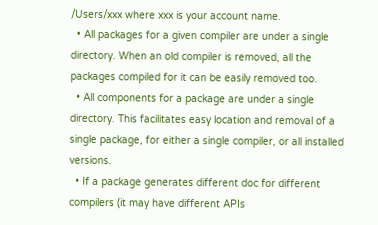/Users/xxx where xxx is your account name.
  • All packages for a given compiler are under a single directory. When an old compiler is removed, all the packages compiled for it can be easily removed too.
  • All components for a package are under a single directory. This facilitates easy location and removal of a single package, for either a single compiler, or all installed versions.
  • If a package generates different doc for different compilers (it may have different APIs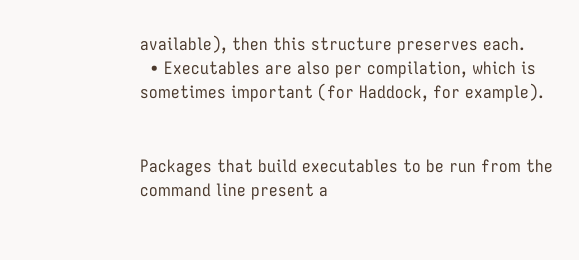available), then this structure preserves each.
  • Executables are also per compilation, which is sometimes important (for Haddock, for example).


Packages that build executables to be run from the command line present a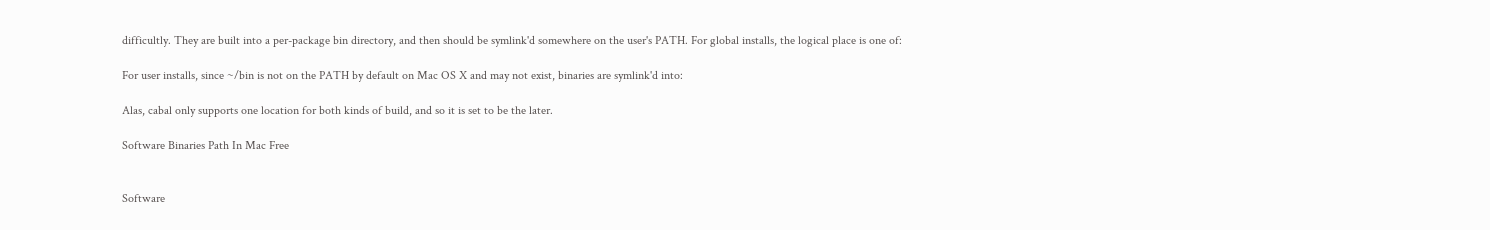difficultly. They are built into a per-package bin directory, and then should be symlink'd somewhere on the user's PATH. For global installs, the logical place is one of:

For user installs, since ~/bin is not on the PATH by default on Mac OS X and may not exist, binaries are symlink'd into:

Alas, cabal only supports one location for both kinds of build, and so it is set to be the later.

Software Binaries Path In Mac Free


Software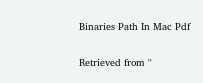Binaries Path In Mac Pdf

Retrieved from ''